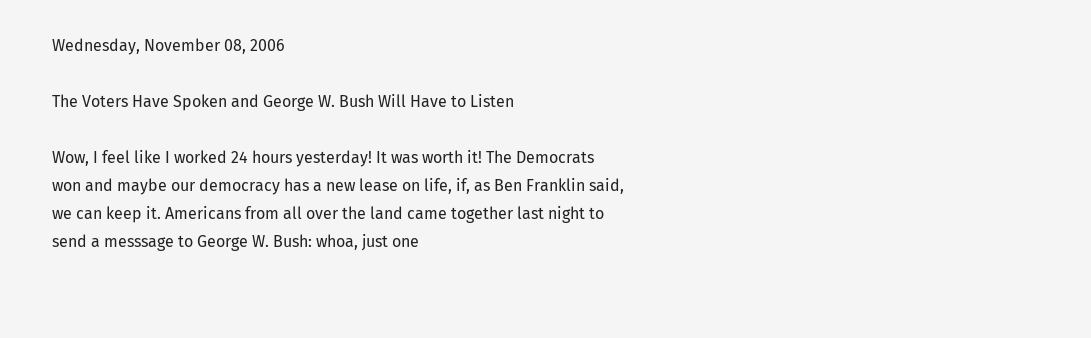Wednesday, November 08, 2006

The Voters Have Spoken and George W. Bush Will Have to Listen

Wow, I feel like I worked 24 hours yesterday! It was worth it! The Democrats won and maybe our democracy has a new lease on life, if, as Ben Franklin said, we can keep it. Americans from all over the land came together last night to send a messsage to George W. Bush: whoa, just one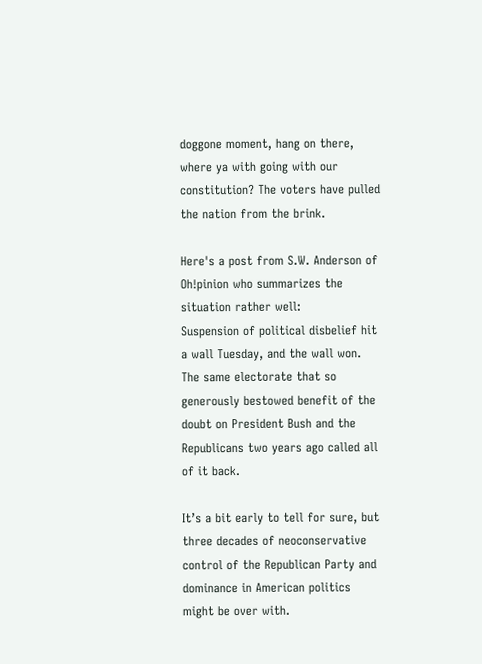doggone moment, hang on there, where ya with going with our constitution? The voters have pulled the nation from the brink.

Here's a post from S.W. Anderson of Oh!pinion who summarizes the situation rather well:
Suspension of political disbelief hit a wall Tuesday, and the wall won. The same electorate that so generously bestowed benefit of the doubt on President Bush and the Republicans two years ago called all of it back.

It’s a bit early to tell for sure, but three decades of neoconservative control of the Republican Party and dominance in American politics might be over with.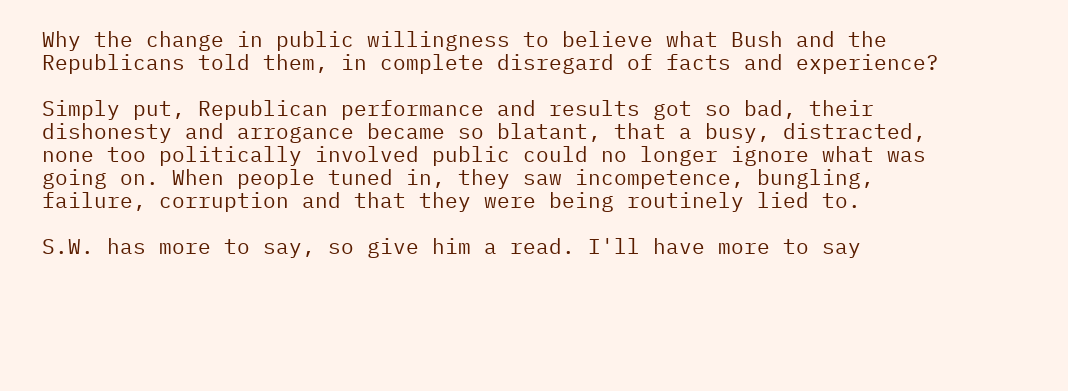Why the change in public willingness to believe what Bush and the Republicans told them, in complete disregard of facts and experience?

Simply put, Republican performance and results got so bad, their dishonesty and arrogance became so blatant, that a busy, distracted, none too politically involved public could no longer ignore what was going on. When people tuned in, they saw incompetence, bungling, failure, corruption and that they were being routinely lied to.

S.W. has more to say, so give him a read. I'll have more to say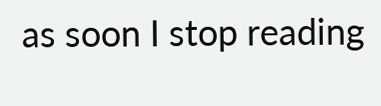as soon I stop reading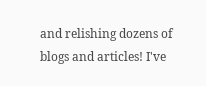and relishing dozens of blogs and articles! I've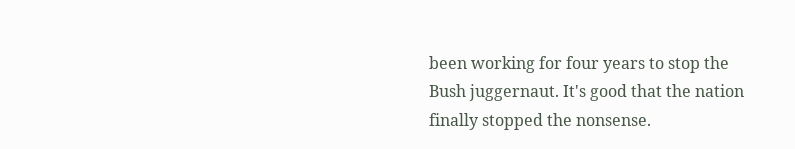been working for four years to stop the Bush juggernaut. It's good that the nation finally stopped the nonsense.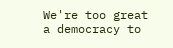We're too great a democracy to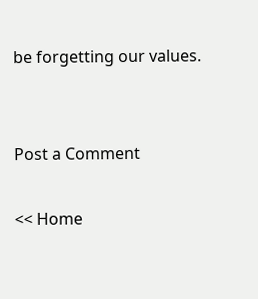be forgetting our values.


Post a Comment

<< Home